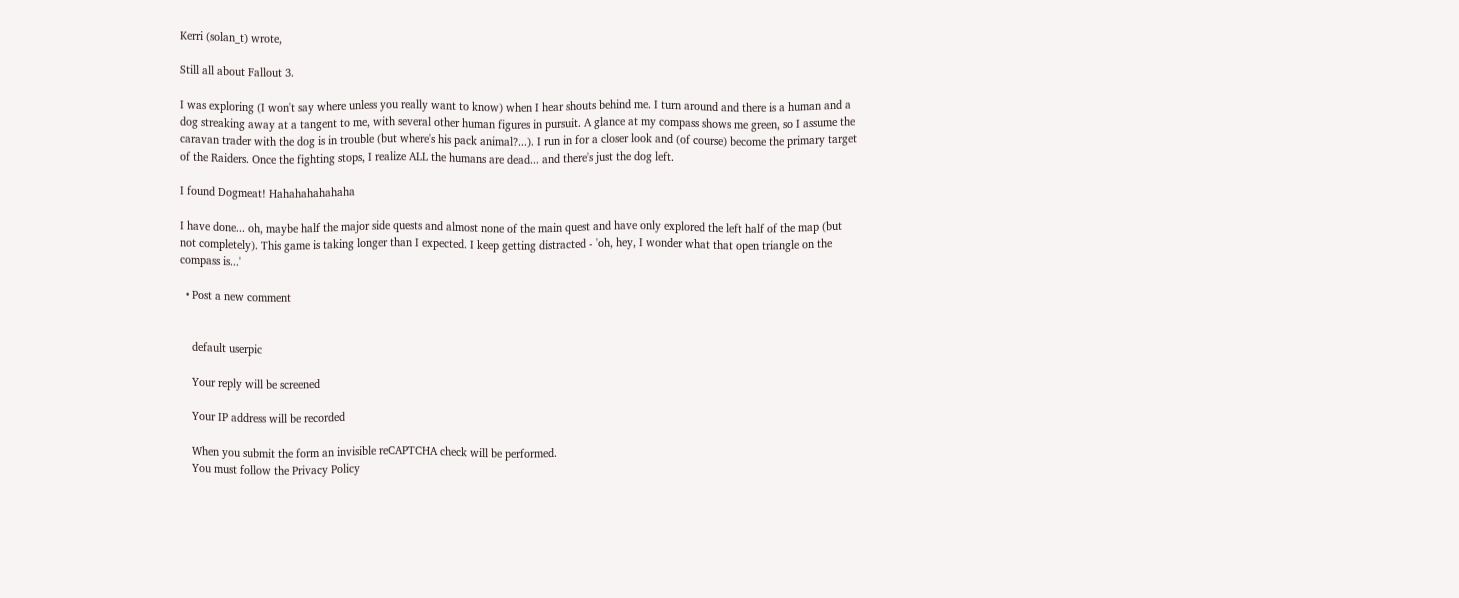Kerri (solan_t) wrote,

Still all about Fallout 3.

I was exploring (I won't say where unless you really want to know) when I hear shouts behind me. I turn around and there is a human and a dog streaking away at a tangent to me, with several other human figures in pursuit. A glance at my compass shows me green, so I assume the caravan trader with the dog is in trouble (but where's his pack animal?...). I run in for a closer look and (of course) become the primary target of the Raiders. Once the fighting stops, I realize ALL the humans are dead... and there's just the dog left.

I found Dogmeat! Hahahahahahaha

I have done... oh, maybe half the major side quests and almost none of the main quest and have only explored the left half of the map (but not completely). This game is taking longer than I expected. I keep getting distracted - 'oh, hey, I wonder what that open triangle on the compass is...'

  • Post a new comment


    default userpic

    Your reply will be screened

    Your IP address will be recorded

    When you submit the form an invisible reCAPTCHA check will be performed.
    You must follow the Privacy Policy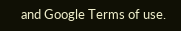and Google Terms of use.